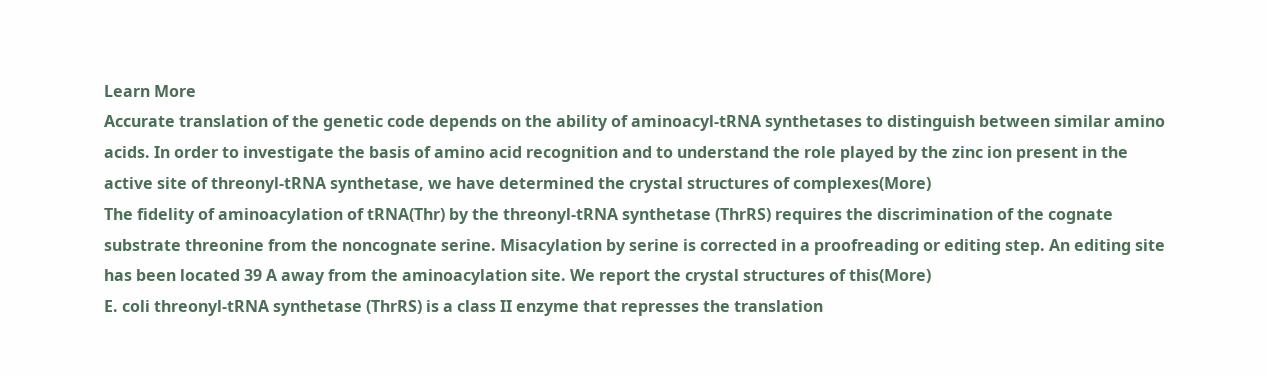Learn More
Accurate translation of the genetic code depends on the ability of aminoacyl-tRNA synthetases to distinguish between similar amino acids. In order to investigate the basis of amino acid recognition and to understand the role played by the zinc ion present in the active site of threonyl-tRNA synthetase, we have determined the crystal structures of complexes(More)
The fidelity of aminoacylation of tRNA(Thr) by the threonyl-tRNA synthetase (ThrRS) requires the discrimination of the cognate substrate threonine from the noncognate serine. Misacylation by serine is corrected in a proofreading or editing step. An editing site has been located 39 A away from the aminoacylation site. We report the crystal structures of this(More)
E. coli threonyl-tRNA synthetase (ThrRS) is a class II enzyme that represses the translation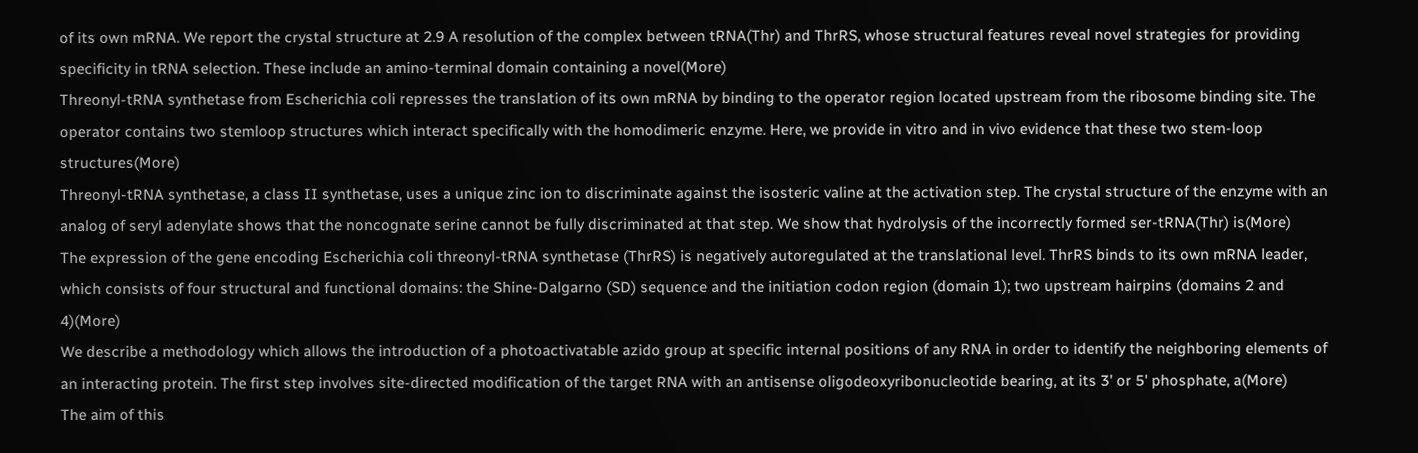of its own mRNA. We report the crystal structure at 2.9 A resolution of the complex between tRNA(Thr) and ThrRS, whose structural features reveal novel strategies for providing specificity in tRNA selection. These include an amino-terminal domain containing a novel(More)
Threonyl-tRNA synthetase from Escherichia coli represses the translation of its own mRNA by binding to the operator region located upstream from the ribosome binding site. The operator contains two stemloop structures which interact specifically with the homodimeric enzyme. Here, we provide in vitro and in vivo evidence that these two stem-loop structures(More)
Threonyl-tRNA synthetase, a class II synthetase, uses a unique zinc ion to discriminate against the isosteric valine at the activation step. The crystal structure of the enzyme with an analog of seryl adenylate shows that the noncognate serine cannot be fully discriminated at that step. We show that hydrolysis of the incorrectly formed ser-tRNA(Thr) is(More)
The expression of the gene encoding Escherichia coli threonyl-tRNA synthetase (ThrRS) is negatively autoregulated at the translational level. ThrRS binds to its own mRNA leader, which consists of four structural and functional domains: the Shine-Dalgarno (SD) sequence and the initiation codon region (domain 1); two upstream hairpins (domains 2 and 4)(More)
We describe a methodology which allows the introduction of a photoactivatable azido group at specific internal positions of any RNA in order to identify the neighboring elements of an interacting protein. The first step involves site-directed modification of the target RNA with an antisense oligodeoxyribonucleotide bearing, at its 3' or 5' phosphate, a(More)
The aim of this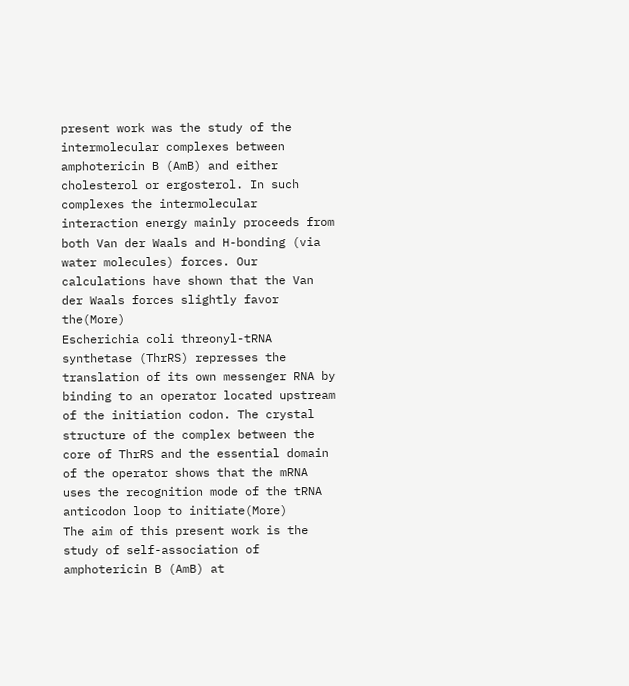present work was the study of the intermolecular complexes between amphotericin B (AmB) and either cholesterol or ergosterol. In such complexes the intermolecular interaction energy mainly proceeds from both Van der Waals and H-bonding (via water molecules) forces. Our calculations have shown that the Van der Waals forces slightly favor the(More)
Escherichia coli threonyl-tRNA synthetase (ThrRS) represses the translation of its own messenger RNA by binding to an operator located upstream of the initiation codon. The crystal structure of the complex between the core of ThrRS and the essential domain of the operator shows that the mRNA uses the recognition mode of the tRNA anticodon loop to initiate(More)
The aim of this present work is the study of self-association of amphotericin B (AmB) at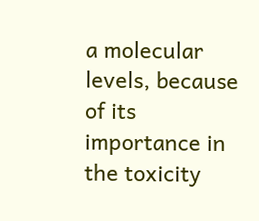a molecular levels, because of its importance in the toxicity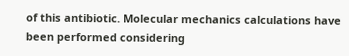of this antibiotic. Molecular mechanics calculations have been performed considering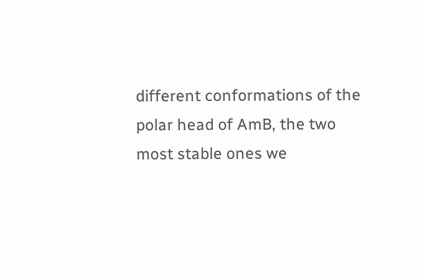different conformations of the polar head of AmB, the two most stable ones we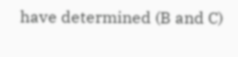have determined (B and C)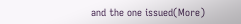and the one issued(More)